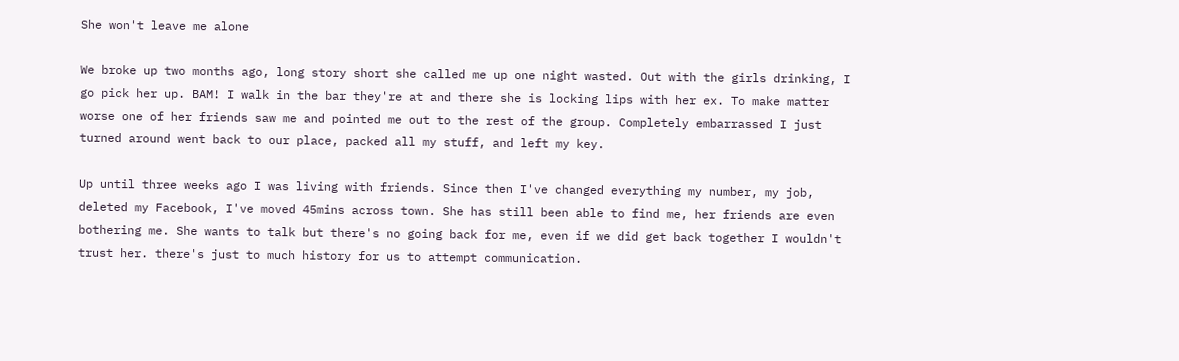She won't leave me alone

We broke up two months ago, long story short she called me up one night wasted. Out with the girls drinking, I go pick her up. BAM! I walk in the bar they're at and there she is locking lips with her ex. To make matter worse one of her friends saw me and pointed me out to the rest of the group. Completely embarrassed I just turned around went back to our place, packed all my stuff, and left my key.

Up until three weeks ago I was living with friends. Since then I've changed everything my number, my job, deleted my Facebook, I've moved 45mins across town. She has still been able to find me, her friends are even bothering me. She wants to talk but there's no going back for me, even if we did get back together I wouldn't trust her. there's just to much history for us to attempt communication.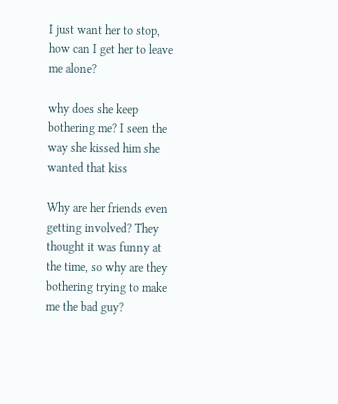I just want her to stop, how can I get her to leave me alone?

why does she keep bothering me? I seen the way she kissed him she wanted that kiss

Why are her friends even getting involved? They thought it was funny at the time, so why are they bothering trying to make me the bad guy?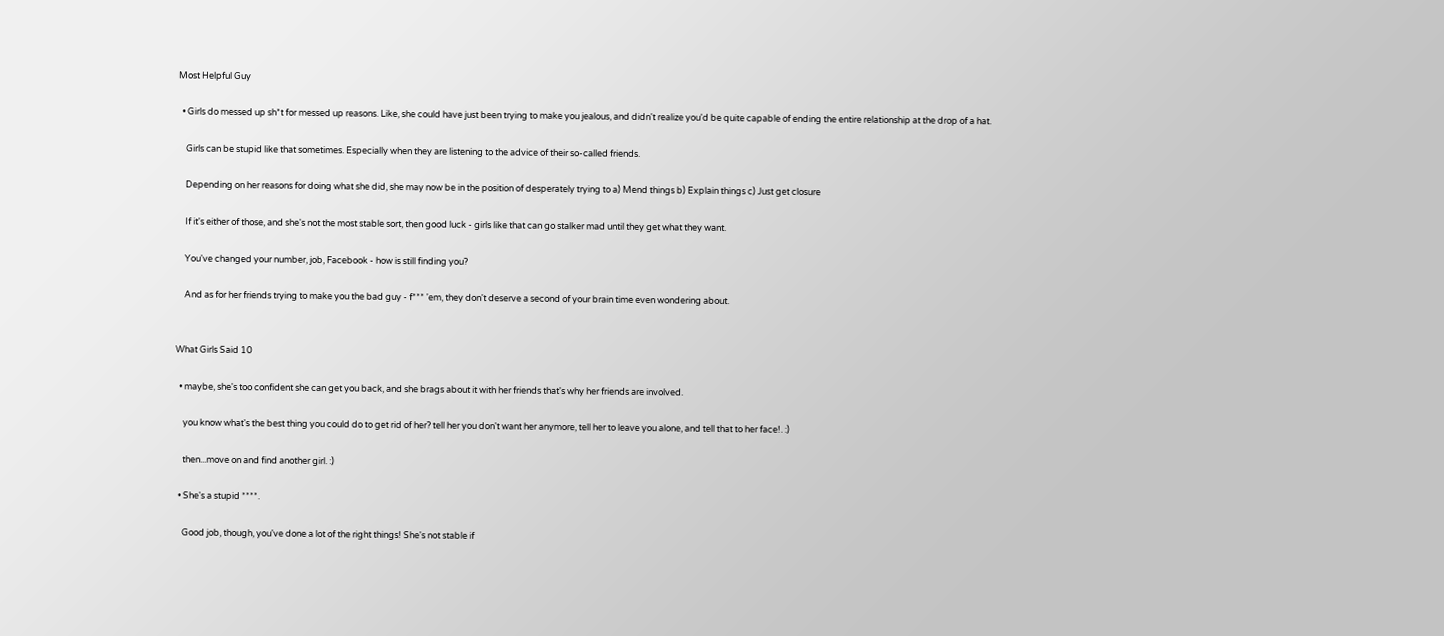Most Helpful Guy

  • Girls do messed up sh*t for messed up reasons. Like, she could have just been trying to make you jealous, and didn't realize you'd be quite capable of ending the entire relationship at the drop of a hat.

    Girls can be stupid like that sometimes. Especially when they are listening to the advice of their so-called friends.

    Depending on her reasons for doing what she did, she may now be in the position of desperately trying to a) Mend things b) Explain things c) Just get closure

    If it's either of those, and she's not the most stable sort, then good luck - girls like that can go stalker mad until they get what they want.

    You've changed your number, job, Facebook - how is still finding you?

    And as for her friends trying to make you the bad guy - f*** 'em, they don't deserve a second of your brain time even wondering about.


What Girls Said 10

  • maybe, she's too confident she can get you back, and she brags about it with her friends that's why her friends are involved.

    you know what's the best thing you could do to get rid of her? tell her you don't want her anymore, tell her to leave you alone, and tell that to her face!. :)

    then...move on and find another girl. :)

  • She's a stupid ****.

    Good job, though, you've done a lot of the right things! She's not stable if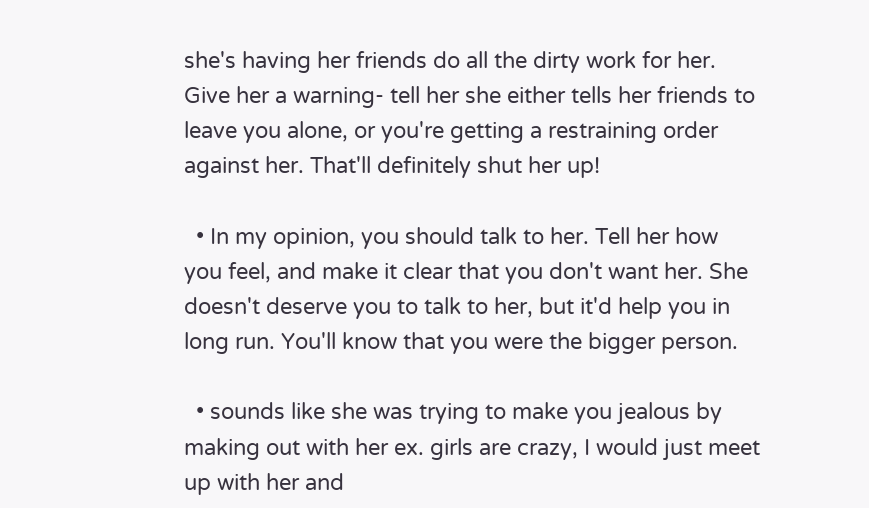she's having her friends do all the dirty work for her. Give her a warning- tell her she either tells her friends to leave you alone, or you're getting a restraining order against her. That'll definitely shut her up!

  • In my opinion, you should talk to her. Tell her how you feel, and make it clear that you don't want her. She doesn't deserve you to talk to her, but it'd help you in long run. You'll know that you were the bigger person.

  • sounds like she was trying to make you jealous by making out with her ex. girls are crazy, I would just meet up with her and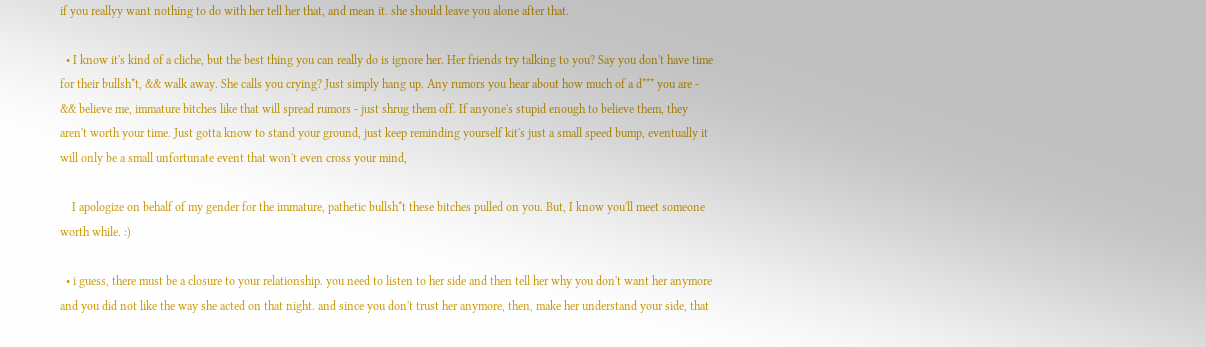if you reallyy want nothing to do with her tell her that, and mean it. she should leave you alone after that.

  • I know it's kind of a cliche, but the best thing you can really do is ignore her. Her friends try talking to you? Say you don't have time for their bullsh*t, && walk away. She calls you crying? Just simply hang up. Any rumors you hear about how much of a d*** you are - && believe me, immature bitches like that will spread rumors - just shrug them off. If anyone's stupid enough to believe them, they aren't worth your time. Just gotta know to stand your ground, just keep reminding yourself kit's just a small speed bump, eventually it will only be a small unfortunate event that won't even cross your mind,

    I apologize on behalf of my gender for the immature, pathetic bullsh*t these bitches pulled on you. But, I know you'll meet someone worth while. :)

  • i guess, there must be a closure to your relationship. you need to listen to her side and then tell her why you don't want her anymore and you did not like the way she acted on that night. and since you don't trust her anymore, then, make her understand your side, that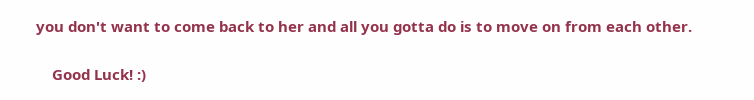you don't want to come back to her and all you gotta do is to move on from each other.

    Good Luck! :)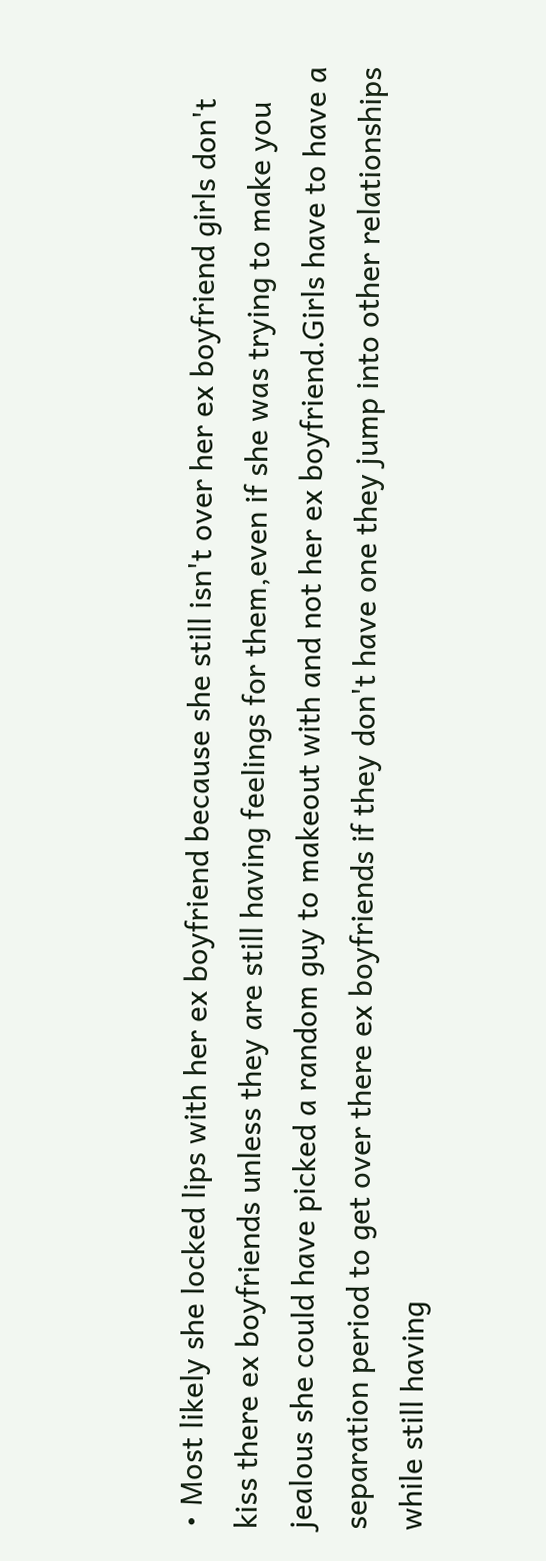• Most likely she locked lips with her ex boyfriend because she still isn't over her ex boyfriend girls don't kiss there ex boyfriends unless they are still having feelings for them,even if she was trying to make you jealous she could have picked a random guy to makeout with and not her ex boyfriend.Girls have to have a separation period to get over there ex boyfriends if they don't have one they jump into other relationships while still having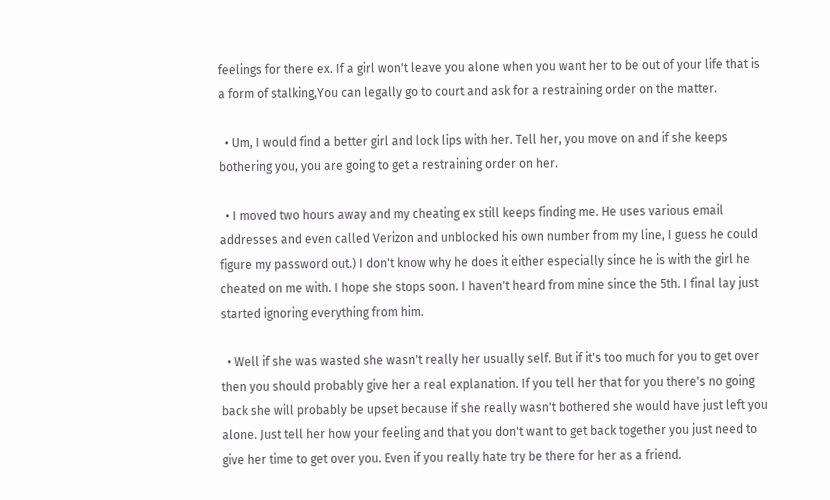feelings for there ex. If a girl won't leave you alone when you want her to be out of your life that is a form of stalking,You can legally go to court and ask for a restraining order on the matter.

  • Um, I would find a better girl and lock lips with her. Tell her, you move on and if she keeps bothering you, you are going to get a restraining order on her.

  • I moved two hours away and my cheating ex still keeps finding me. He uses various email addresses and even called Verizon and unblocked his own number from my line, I guess he could figure my password out.) I don't know why he does it either especially since he is with the girl he cheated on me with. I hope she stops soon. I haven't heard from mine since the 5th. I final lay just started ignoring everything from him.

  • Well if she was wasted she wasn't really her usually self. But if it's too much for you to get over then you should probably give her a real explanation. If you tell her that for you there's no going back she will probably be upset because if she really wasn't bothered she would have just left you alone. Just tell her how your feeling and that you don't want to get back together you just need to give her time to get over you. Even if you really hate try be there for her as a friend.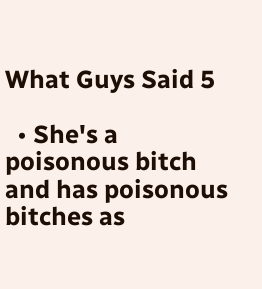What Guys Said 5

  • She's a poisonous bitch and has poisonous bitches as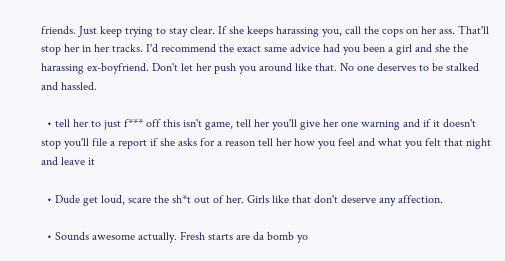friends. Just keep trying to stay clear. If she keeps harassing you, call the cops on her ass. That'll stop her in her tracks. I'd recommend the exact same advice had you been a girl and she the harassing ex-boyfriend. Don't let her push you around like that. No one deserves to be stalked and hassled.

  • tell her to just f*** off this isn't game, tell her you'll give her one warning and if it doesn't stop you'll file a report if she asks for a reason tell her how you feel and what you felt that night and leave it

  • Dude get loud, scare the sh*t out of her. Girls like that don't deserve any affection.

  • Sounds awesome actually. Fresh starts are da bomb yo